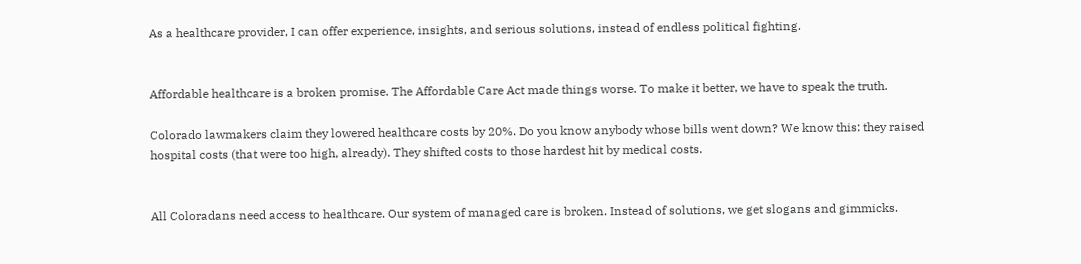As a healthcare provider, I can offer experience, insights, and serious solutions, instead of endless political fighting.


Affordable healthcare is a broken promise. The Affordable Care Act made things worse. To make it better, we have to speak the truth.

Colorado lawmakers claim they lowered healthcare costs by 20%. Do you know anybody whose bills went down? We know this: they raised hospital costs (that were too high, already). They shifted costs to those hardest hit by medical costs.


All Coloradans need access to healthcare. Our system of managed care is broken. Instead of solutions, we get slogans and gimmicks.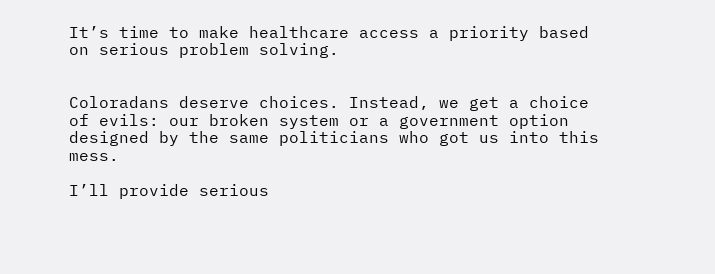It’s time to make healthcare access a priority based on serious problem solving.


Coloradans deserve choices. Instead, we get a choice of evils: our broken system or a government option designed by the same politicians who got us into this mess.

I’ll provide serious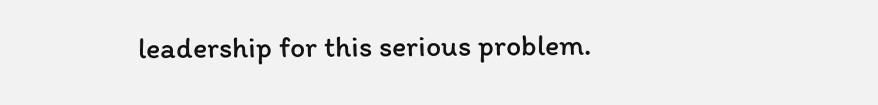leadership for this serious problem.